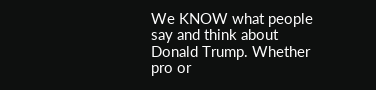We KNOW what people say and think about Donald Trump. Whether pro or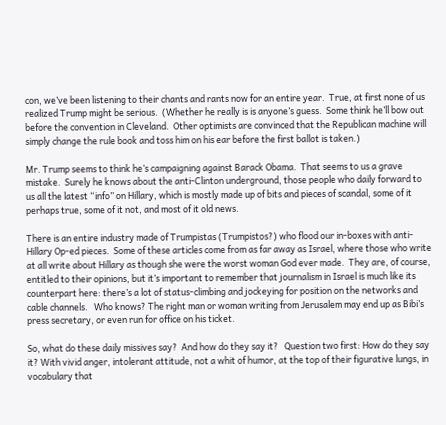con, we’ve been listening to their chants and rants now for an entire year.  True, at first none of us realized Trump might be serious.  (Whether he really is is anyone’s guess.  Some think he’ll bow out before the convention in Cleveland.  Other optimists are convinced that the Republican machine will simply change the rule book and toss him on his ear before the first ballot is taken.)

Mr. Trump seems to think he’s campaigning against Barack Obama.  That seems to us a grave mistake.  Surely he knows about the anti-Clinton underground, those people who daily forward to us all the latest “info” on Hillary, which is mostly made up of bits and pieces of scandal, some of it perhaps true, some of it not, and most of it old news.

There is an entire industry made of Trumpistas (Trumpistos?) who flood our in-boxes with anti-Hillary Op-ed pieces.  Some of these articles come from as far away as Israel, where those who write at all write about Hillary as though she were the worst woman God ever made.  They are, of course, entitled to their opinions, but it’s important to remember that journalism in Israel is much like its counterpart here: there’s a lot of status-climbing and jockeying for position on the networks and cable channels.   Who knows? The right man or woman writing from Jerusalem may end up as Bibi’s press secretary, or even run for office on his ticket.

So, what do these daily missives say?  And how do they say it?   Question two first: How do they say it? With vivid anger, intolerant attitude, not a whit of humor, at the top of their figurative lungs, in vocabulary that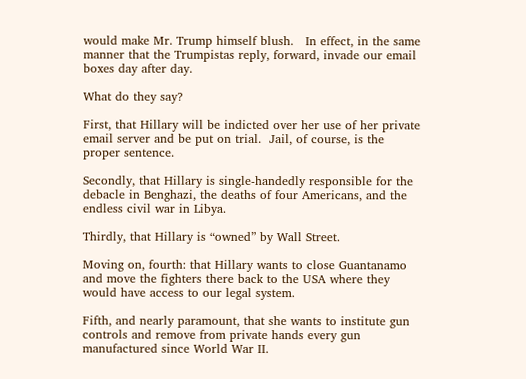would make Mr. Trump himself blush.   In effect, in the same manner that the Trumpistas reply, forward, invade our email boxes day after day.

What do they say?

First, that Hillary will be indicted over her use of her private email server and be put on trial.  Jail, of course, is the proper sentence.

Secondly, that Hillary is single-handedly responsible for the debacle in Benghazi, the deaths of four Americans, and the endless civil war in Libya.

Thirdly, that Hillary is “owned” by Wall Street.

Moving on, fourth: that Hillary wants to close Guantanamo and move the fighters there back to the USA where they would have access to our legal system.

Fifth, and nearly paramount, that she wants to institute gun controls and remove from private hands every gun manufactured since World War II.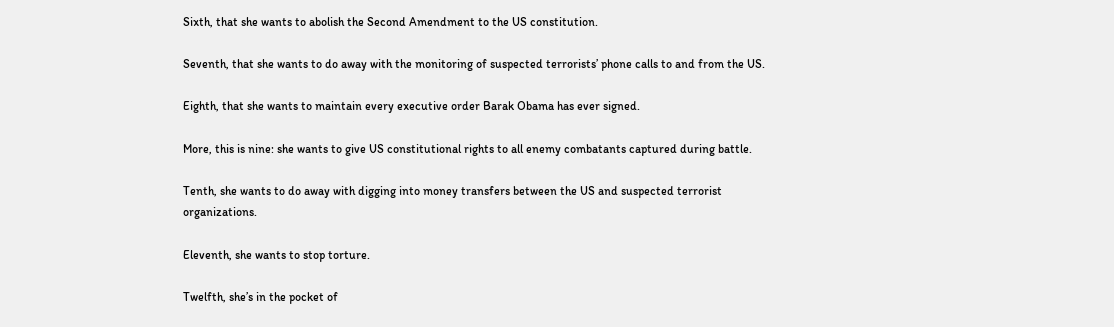Sixth, that she wants to abolish the Second Amendment to the US constitution.

Seventh, that she wants to do away with the monitoring of suspected terrorists’ phone calls to and from the US.

Eighth, that she wants to maintain every executive order Barak Obama has ever signed.

More, this is nine: she wants to give US constitutional rights to all enemy combatants captured during battle.

Tenth, she wants to do away with digging into money transfers between the US and suspected terrorist organizations.

Eleventh, she wants to stop torture.

Twelfth, she’s in the pocket of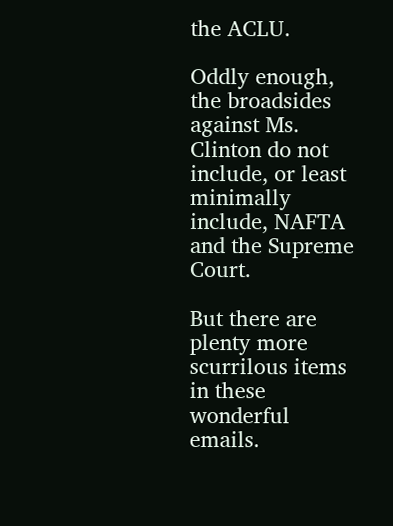the ACLU.

Oddly enough, the broadsides against Ms. Clinton do not include, or least minimally include, NAFTA and the Supreme Court.

But there are plenty more scurrilous items in these wonderful emails.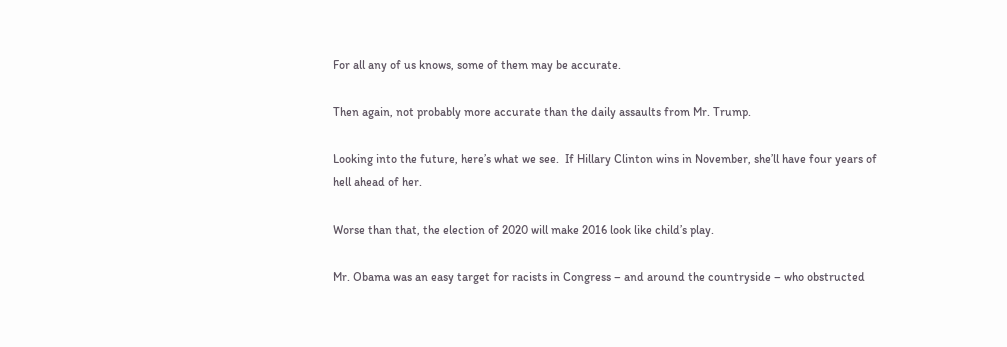For all any of us knows, some of them may be accurate.

Then again, not probably more accurate than the daily assaults from Mr. Trump.

Looking into the future, here’s what we see.  If Hillary Clinton wins in November, she’ll have four years of hell ahead of her.

Worse than that, the election of 2020 will make 2016 look like child’s play.

Mr. Obama was an easy target for racists in Congress – and around the countryside – who obstructed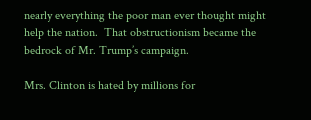nearly everything the poor man ever thought might help the nation.  That obstructionism became the bedrock of Mr. Trump’s campaign.

Mrs. Clinton is hated by millions for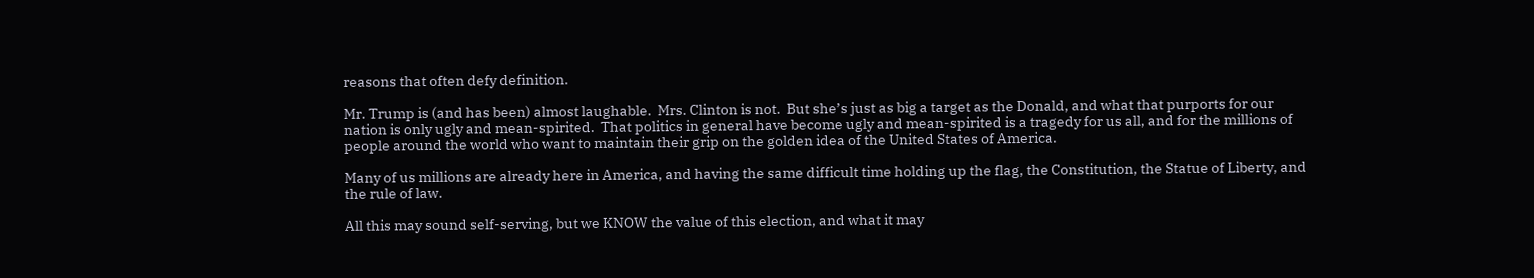reasons that often defy definition.

Mr. Trump is (and has been) almost laughable.  Mrs. Clinton is not.  But she’s just as big a target as the Donald, and what that purports for our nation is only ugly and mean-spirited.  That politics in general have become ugly and mean-spirited is a tragedy for us all, and for the millions of people around the world who want to maintain their grip on the golden idea of the United States of America.

Many of us millions are already here in America, and having the same difficult time holding up the flag, the Constitution, the Statue of Liberty, and the rule of law.

All this may sound self-serving, but we KNOW the value of this election, and what it may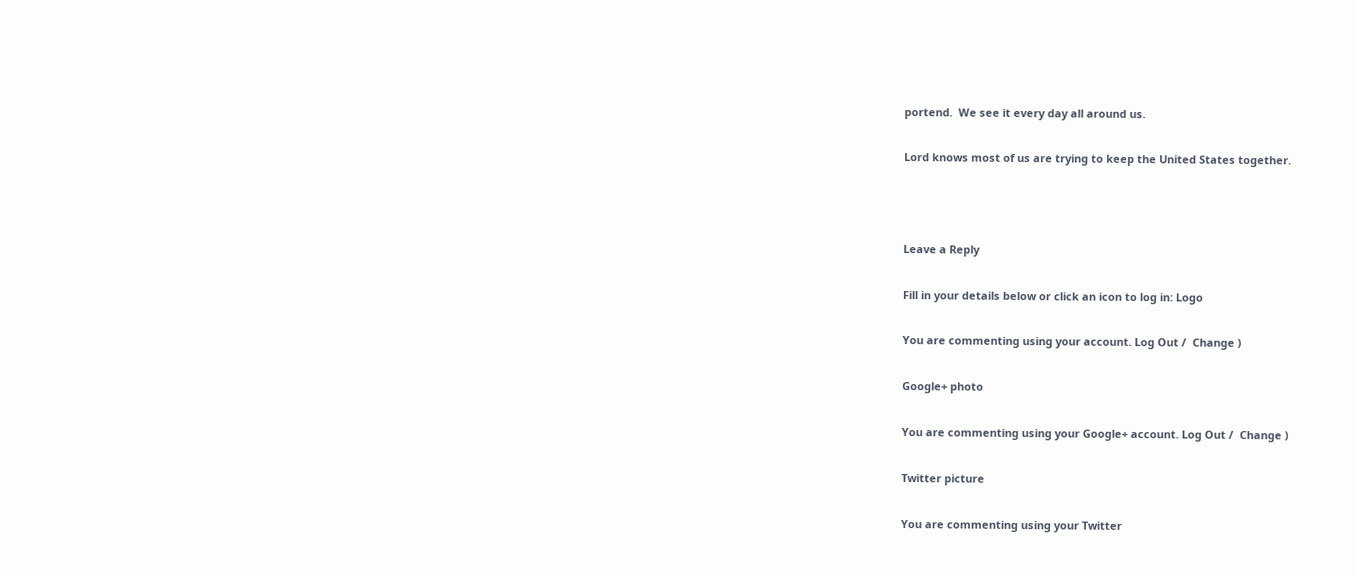portend.  We see it every day all around us.

Lord knows most of us are trying to keep the United States together.



Leave a Reply

Fill in your details below or click an icon to log in: Logo

You are commenting using your account. Log Out /  Change )

Google+ photo

You are commenting using your Google+ account. Log Out /  Change )

Twitter picture

You are commenting using your Twitter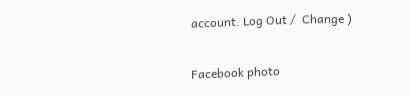account. Log Out /  Change )

Facebook photo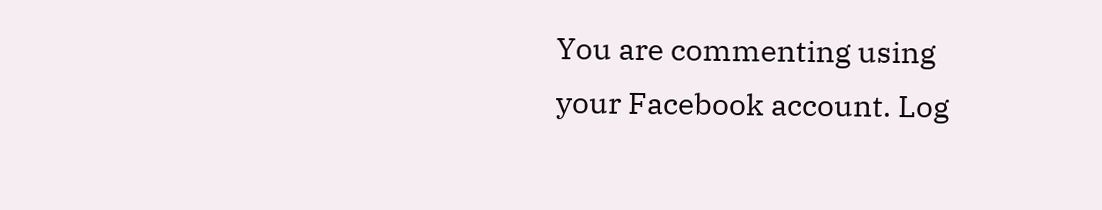You are commenting using your Facebook account. Log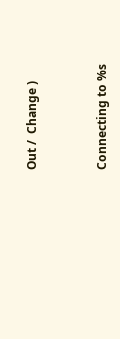Out /  Change )


Connecting to %s